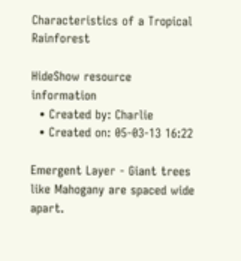Characteristics of a Tropical Rainforest

HideShow resource information
  • Created by: Charlie
  • Created on: 05-03-13 16:22

Emergent Layer - Giant trees like Mahogany are spaced wide apart.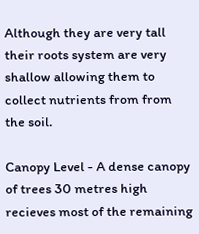Although they are very tall their roots system are very shallow allowing them to collect nutrients from from the soil.

Canopy Level - A dense canopy of trees 30 metres high recieves most of the remaining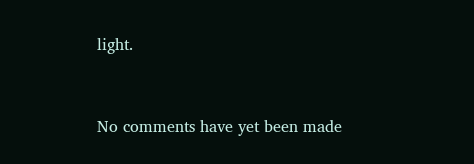light.


No comments have yet been made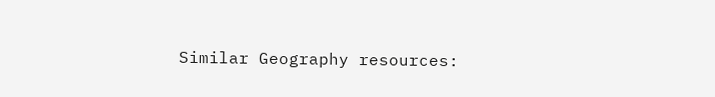Similar Geography resources: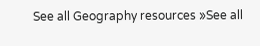See all Geography resources »See all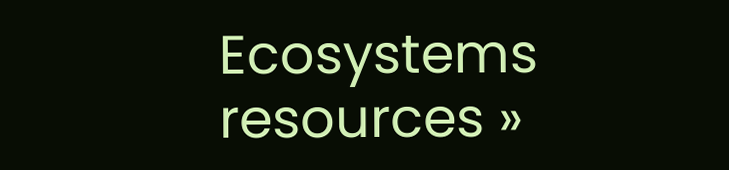Ecosystems resources »